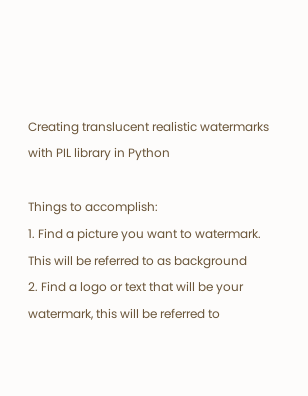Creating translucent realistic watermarks with PIL library in Python

Things to accomplish:
1. Find a picture you want to watermark. This will be referred to as background
2. Find a logo or text that will be your watermark, this will be referred to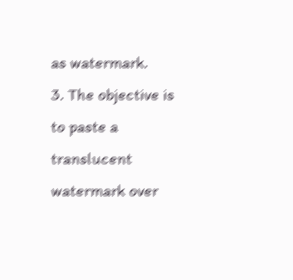as watermark.
3. The objective is to paste a translucent watermark over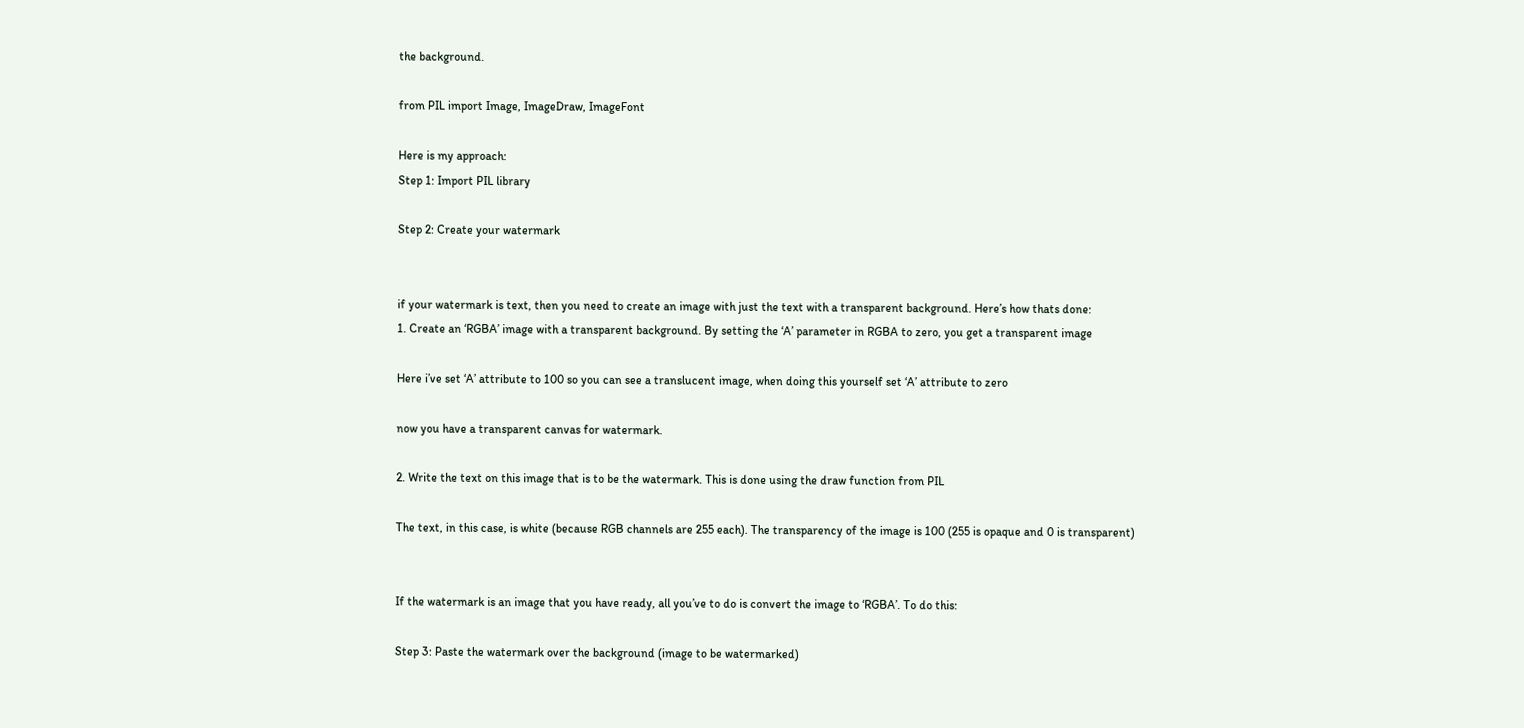the background.

from PIL import Image, ImageDraw, ImageFont

Here is my approach:
Step 1: Import PIL library

Step 2: Create your watermark


if your watermark is text, then you need to create an image with just the text with a transparent background. Here’s how thats done:
1. Create an ‘RGBA’ image with a transparent background. By setting the ‘A’ parameter in RGBA to zero, you get a transparent image

Here i’ve set ‘A’ attribute to 100 so you can see a translucent image, when doing this yourself set ‘A’ attribute to zero

now you have a transparent canvas for watermark.

2. Write the text on this image that is to be the watermark. This is done using the draw function from PIL

The text, in this case, is white (because RGB channels are 255 each). The transparency of the image is 100 (255 is opaque and 0 is transparent)


If the watermark is an image that you have ready, all you’ve to do is convert the image to ‘RGBA’. To do this:

Step 3: Paste the watermark over the background (image to be watermarked)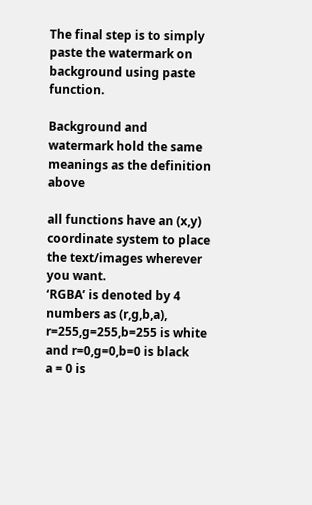The final step is to simply paste the watermark on background using paste function.

Background and watermark hold the same meanings as the definition above

all functions have an (x,y) coordinate system to place the text/images wherever you want.
‘RGBA’ is denoted by 4 numbers as (r,g,b,a), r=255,g=255,b=255 is white and r=0,g=0,b=0 is black
a = 0 is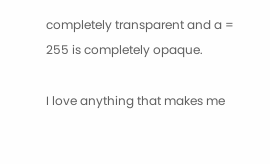completely transparent and a = 255 is completely opaque.

I love anything that makes me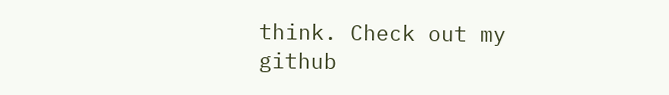think. Check out my github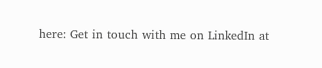here: Get in touch with me on LinkedIn at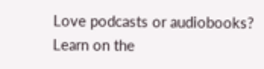Love podcasts or audiobooks? Learn on the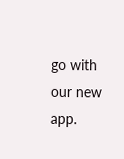go with our new app.